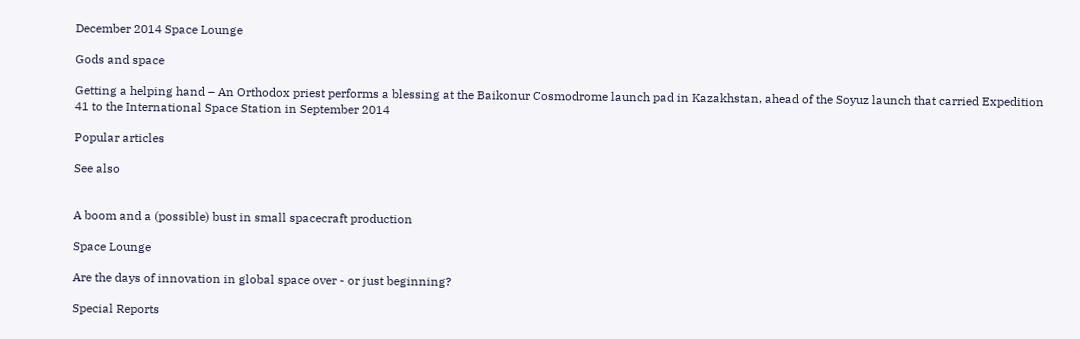December 2014 Space Lounge

Gods and space

Getting a helping hand – An Orthodox priest performs a blessing at the Baikonur Cosmodrome launch pad in Kazakhstan, ahead of the Soyuz launch that carried Expedition 41 to the International Space Station in September 2014

Popular articles

See also


A boom and a (possible) bust in small spacecraft production

Space Lounge

Are the days of innovation in global space over - or just beginning?

Special Reports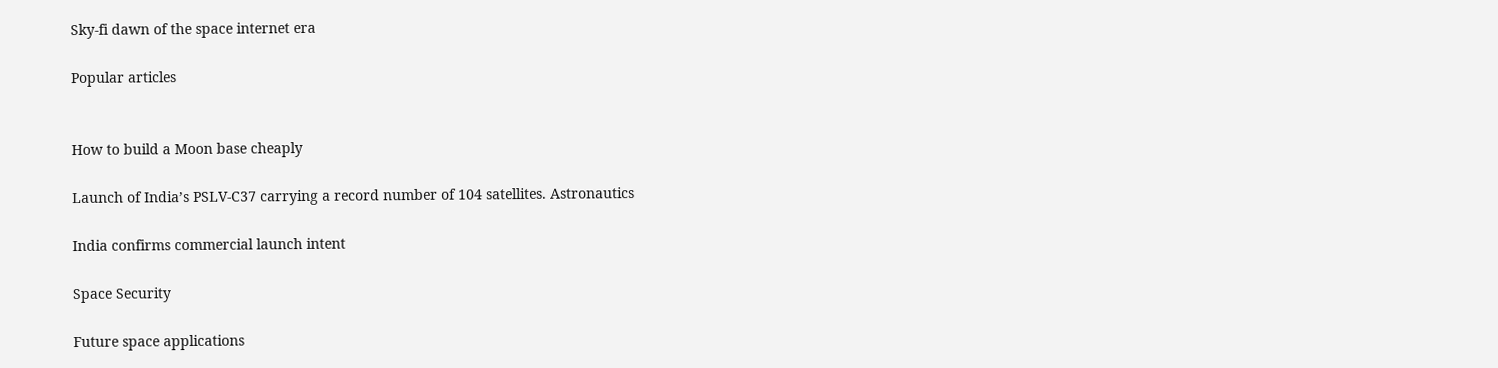Sky-fi dawn of the space internet era

Popular articles


How to build a Moon base cheaply

Launch of India’s PSLV-C37 carrying a record number of 104 satellites. Astronautics

India confirms commercial launch intent

Space Security

Future space applications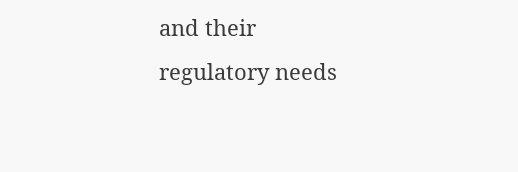and their regulatory needs